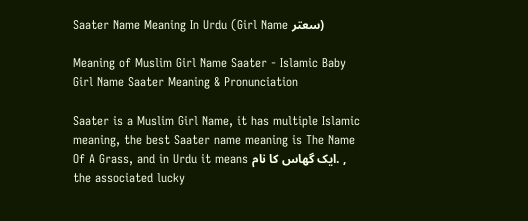Saater Name Meaning In Urdu (Girl Name سعتر)

Meaning of Muslim Girl Name Saater - Islamic Baby Girl Name Saater Meaning & Pronunciation

Saater is a Muslim Girl Name, it has multiple Islamic meaning, the best Saater name meaning is The Name Of A Grass, and in Urdu it means ایک گھاس کا نام. , the associated lucky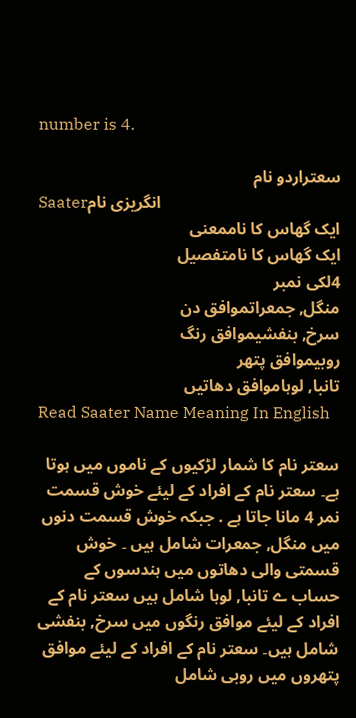number is 4.

سعتراردو نام
Saaterانگریزی نام
ایک گھاس کا ناممعنی
ایک گھاس کا نامتفصیل
4لکی نمبر
منگل, جمعراتموافق دن
سرخ, بنفشیموافق رنگ
روبیموافق پتھر
تانبا, لوہاموافق دھاتیں
Read Saater Name Meaning In English

سعتر نام کا شمار لڑکیوں کے ناموں میں ہوتا ہے۔ سعتر نام کے افراد کے لیئے خوش قسمت نمر 4 مانا جاتا ہے . جبکہ خوش قسمت دنوں میں منگل, جمعرات شامل ہیں ۔ خوش قسمتی والی دھاتوں میں ہندسوں کے حساب ے تانبا, لوہا شامل ہیں سعتر نام کے افراد کے لیئے موافق رنگوں میں سرخ, بنفشی شامل ہیں۔ سعتر نام کے افراد کے لیئے موافق پتھروں میں روبی شامل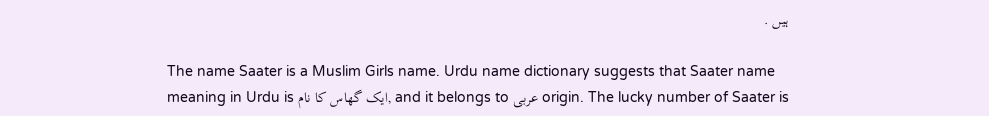ہیں .

The name Saater is a Muslim Girls name. Urdu name dictionary suggests that Saater name meaning in Urdu is ایک گھاس کا نام, and it belongs to عربی origin. The lucky number of Saater is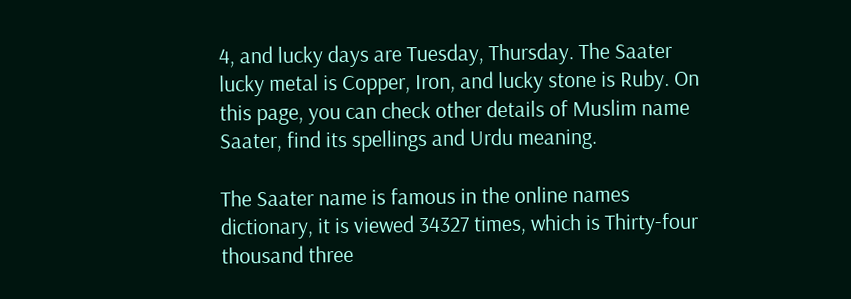4, and lucky days are Tuesday, Thursday. The Saater lucky metal is Copper, Iron, and lucky stone is Ruby. On this page, you can check other details of Muslim name Saater, find its spellings and Urdu meaning.

The Saater name is famous in the online names dictionary, it is viewed 34327 times, which is Thirty-four thousand three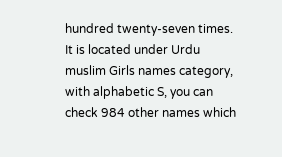hundred twenty-seven times. It is located under Urdu muslim Girls names category, with alphabetic S, you can check 984 other names which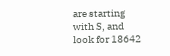are starting with S, and look for 18642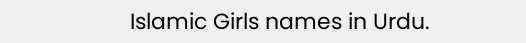Islamic Girls names in Urdu.